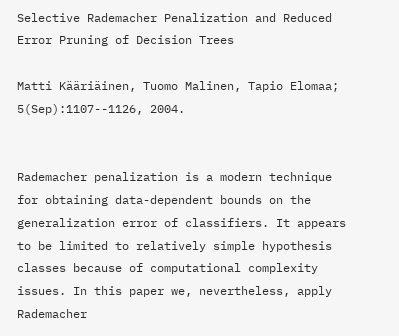Selective Rademacher Penalization and Reduced Error Pruning of Decision Trees

Matti Kääriäinen, Tuomo Malinen, Tapio Elomaa; 5(Sep):1107--1126, 2004.


Rademacher penalization is a modern technique for obtaining data-dependent bounds on the generalization error of classifiers. It appears to be limited to relatively simple hypothesis classes because of computational complexity issues. In this paper we, nevertheless, apply Rademacher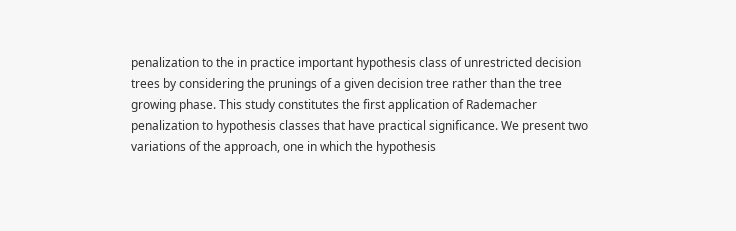penalization to the in practice important hypothesis class of unrestricted decision trees by considering the prunings of a given decision tree rather than the tree growing phase. This study constitutes the first application of Rademacher penalization to hypothesis classes that have practical significance. We present two variations of the approach, one in which the hypothesis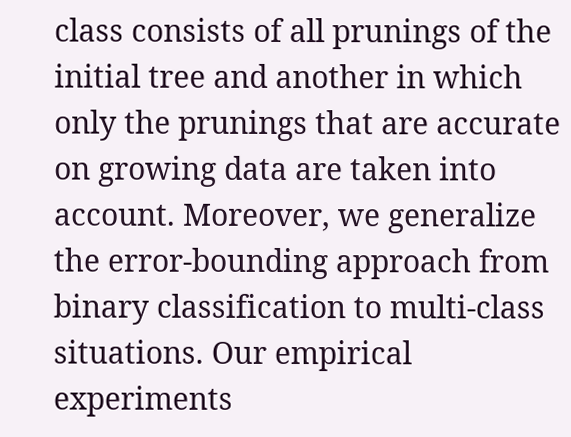class consists of all prunings of the initial tree and another in which only the prunings that are accurate on growing data are taken into account. Moreover, we generalize the error-bounding approach from binary classification to multi-class situations. Our empirical experiments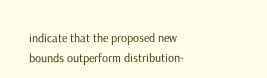indicate that the proposed new bounds outperform distribution-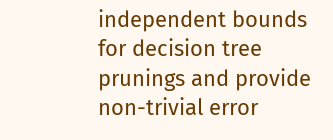independent bounds for decision tree prunings and provide non-trivial error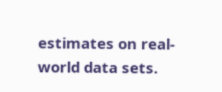estimates on real-world data sets.